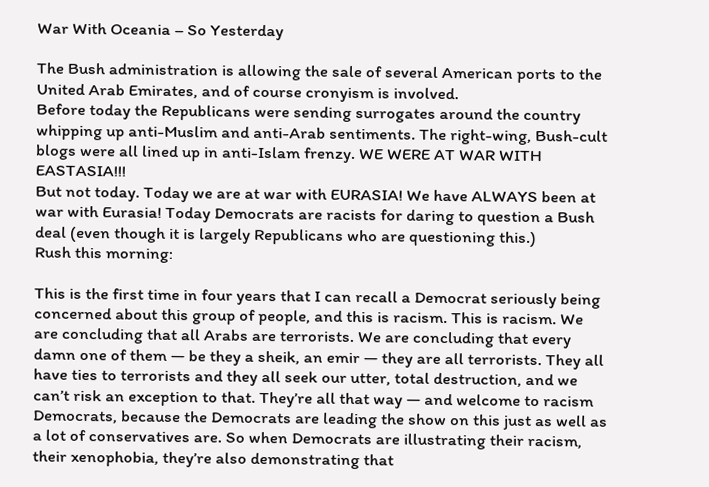War With Oceania – So Yesterday

The Bush administration is allowing the sale of several American ports to the United Arab Emirates, and of course cronyism is involved.
Before today the Republicans were sending surrogates around the country whipping up anti-Muslim and anti-Arab sentiments. The right-wing, Bush-cult blogs were all lined up in anti-Islam frenzy. WE WERE AT WAR WITH EASTASIA!!!
But not today. Today we are at war with EURASIA! We have ALWAYS been at war with Eurasia! Today Democrats are racists for daring to question a Bush deal (even though it is largely Republicans who are questioning this.)
Rush this morning:

This is the first time in four years that I can recall a Democrat seriously being concerned about this group of people, and this is racism. This is racism. We are concluding that all Arabs are terrorists. We are concluding that every damn one of them — be they a sheik, an emir — they are all terrorists. They all have ties to terrorists and they all seek our utter, total destruction, and we can’t risk an exception to that. They’re all that way — and welcome to racism Democrats, because the Democrats are leading the show on this just as well as a lot of conservatives are. So when Democrats are illustrating their racism, their xenophobia, they’re also demonstrating that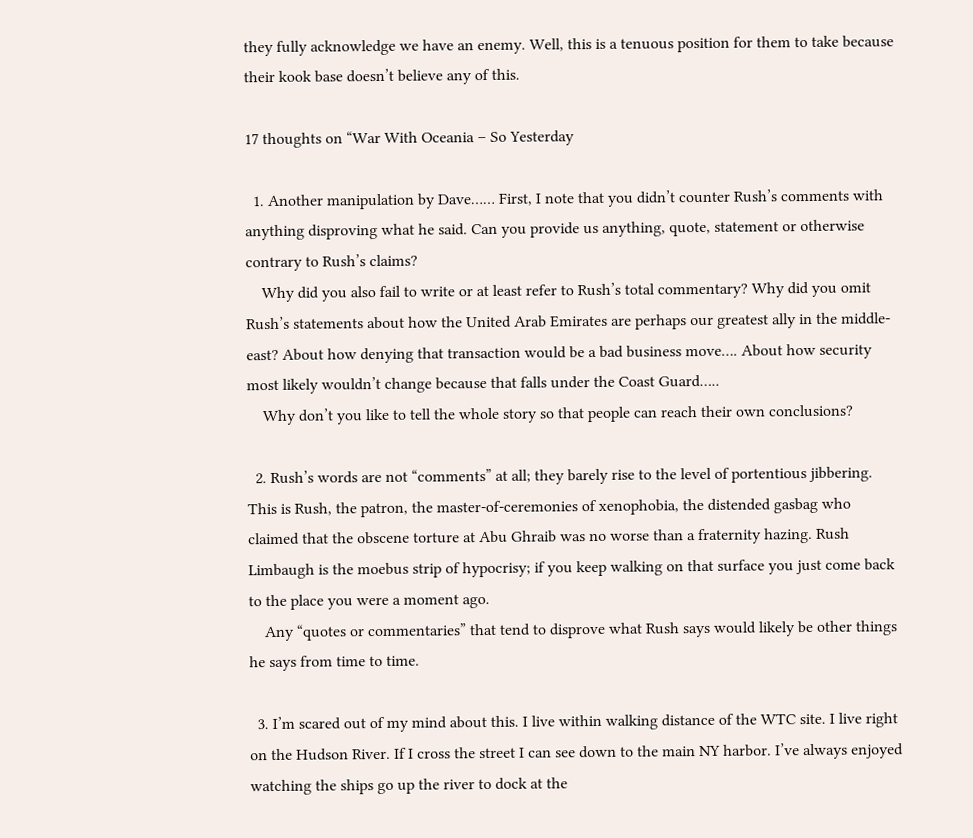they fully acknowledge we have an enemy. Well, this is a tenuous position for them to take because their kook base doesn’t believe any of this.

17 thoughts on “War With Oceania – So Yesterday

  1. Another manipulation by Dave…… First, I note that you didn’t counter Rush’s comments with anything disproving what he said. Can you provide us anything, quote, statement or otherwise contrary to Rush’s claims?
    Why did you also fail to write or at least refer to Rush’s total commentary? Why did you omit Rush’s statements about how the United Arab Emirates are perhaps our greatest ally in the middle-east? About how denying that transaction would be a bad business move…. About how security most likely wouldn’t change because that falls under the Coast Guard…..
    Why don’t you like to tell the whole story so that people can reach their own conclusions?

  2. Rush’s words are not “comments” at all; they barely rise to the level of portentious jibbering. This is Rush, the patron, the master-of-ceremonies of xenophobia, the distended gasbag who claimed that the obscene torture at Abu Ghraib was no worse than a fraternity hazing. Rush Limbaugh is the moebus strip of hypocrisy; if you keep walking on that surface you just come back to the place you were a moment ago.
    Any “quotes or commentaries” that tend to disprove what Rush says would likely be other things he says from time to time.

  3. I’m scared out of my mind about this. I live within walking distance of the WTC site. I live right on the Hudson River. If I cross the street I can see down to the main NY harbor. I’ve always enjoyed watching the ships go up the river to dock at the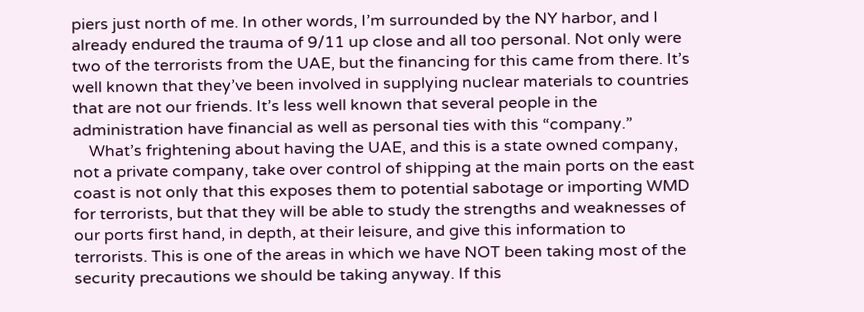piers just north of me. In other words, I’m surrounded by the NY harbor, and I already endured the trauma of 9/11 up close and all too personal. Not only were two of the terrorists from the UAE, but the financing for this came from there. It’s well known that they’ve been involved in supplying nuclear materials to countries that are not our friends. It’s less well known that several people in the administration have financial as well as personal ties with this “company.”
    What’s frightening about having the UAE, and this is a state owned company, not a private company, take over control of shipping at the main ports on the east coast is not only that this exposes them to potential sabotage or importing WMD for terrorists, but that they will be able to study the strengths and weaknesses of our ports first hand, in depth, at their leisure, and give this information to terrorists. This is one of the areas in which we have NOT been taking most of the security precautions we should be taking anyway. If this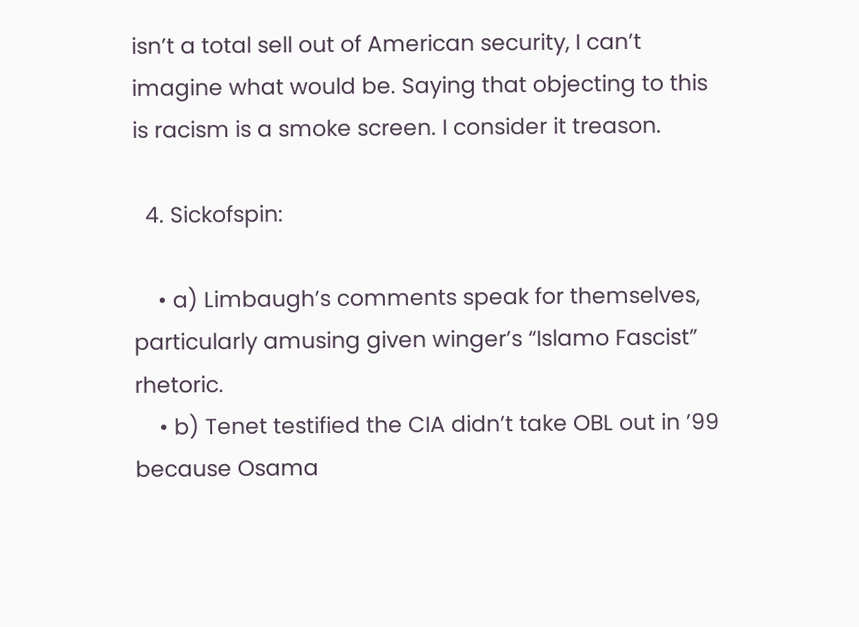isn’t a total sell out of American security, I can’t imagine what would be. Saying that objecting to this is racism is a smoke screen. I consider it treason.

  4. Sickofspin:

    • a) Limbaugh’s comments speak for themselves, particularly amusing given winger’s “Islamo Fascist” rhetoric.
    • b) Tenet testified the CIA didn’t take OBL out in ’99 because Osama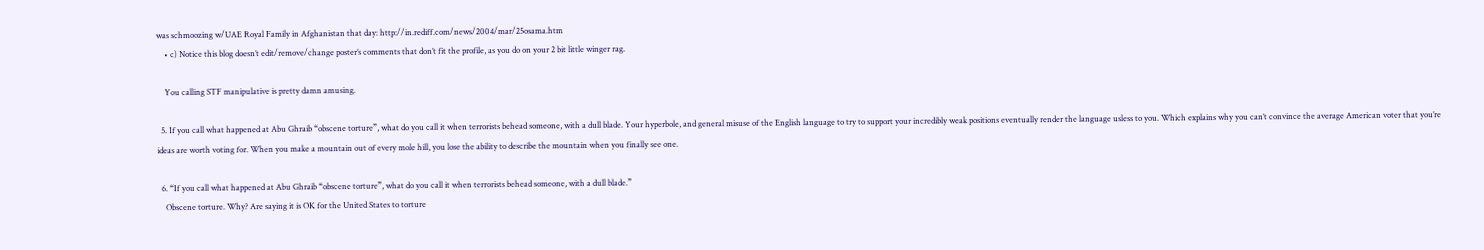was schmoozing w/UAE Royal Family in Afghanistan that day: http://in.rediff.com/news/2004/mar/25osama.htm
    • c) Notice this blog doesn’t edit/remove/change poster’s comments that don’t fit the profile, as you do on your 2 bit little winger rag.

    You calling STF manipulative is pretty damn amusing.

  5. If you call what happened at Abu Ghraib “obscene torture”, what do you call it when terrorists behead someone, with a dull blade. Your hyperbole, and general misuse of the English language to try to support your incredibly weak positions eventually render the language usless to you. Which explains why you can’t convince the average American voter that you’re ideas are worth voting for. When you make a mountain out of every mole hill, you lose the ability to describe the mountain when you finally see one.

  6. “If you call what happened at Abu Ghraib “obscene torture”, what do you call it when terrorists behead someone, with a dull blade.”
    Obscene torture. Why? Are saying it is OK for the United States to torture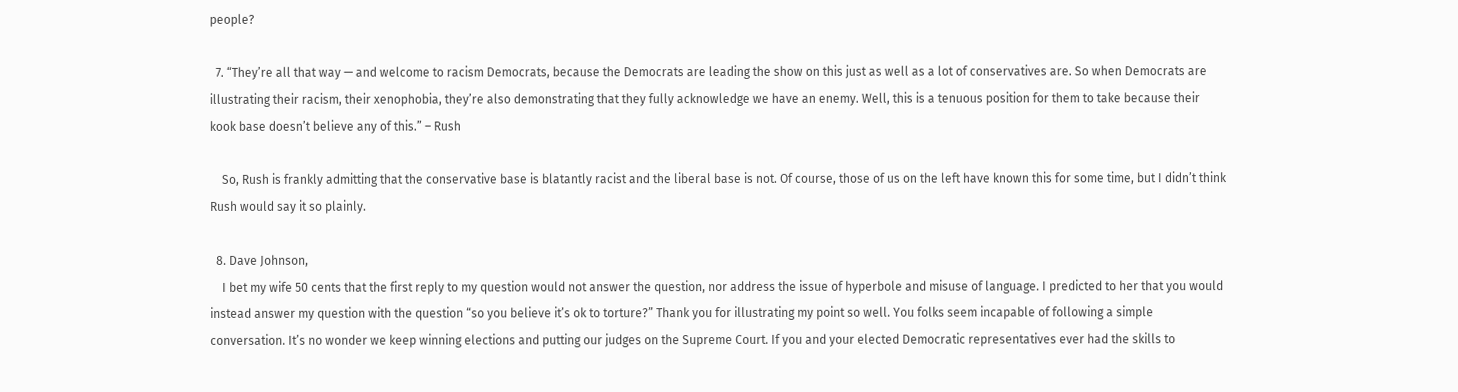people?

  7. “They’re all that way — and welcome to racism Democrats, because the Democrats are leading the show on this just as well as a lot of conservatives are. So when Democrats are illustrating their racism, their xenophobia, they’re also demonstrating that they fully acknowledge we have an enemy. Well, this is a tenuous position for them to take because their kook base doesn’t believe any of this.” – Rush

    So, Rush is frankly admitting that the conservative base is blatantly racist and the liberal base is not. Of course, those of us on the left have known this for some time, but I didn’t think Rush would say it so plainly.

  8. Dave Johnson,
    I bet my wife 50 cents that the first reply to my question would not answer the question, nor address the issue of hyperbole and misuse of language. I predicted to her that you would instead answer my question with the question “so you believe it’s ok to torture?” Thank you for illustrating my point so well. You folks seem incapable of following a simple conversation. It’s no wonder we keep winning elections and putting our judges on the Supreme Court. If you and your elected Democratic representatives ever had the skills to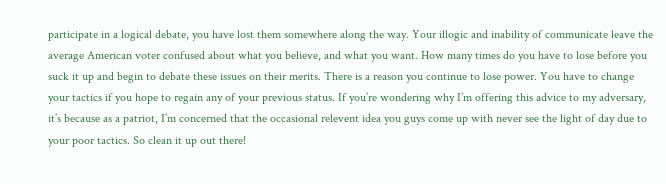participate in a logical debate, you have lost them somewhere along the way. Your illogic and inability of communicate leave the average American voter confused about what you believe, and what you want. How many times do you have to lose before you suck it up and begin to debate these issues on their merits. There is a reason you continue to lose power. You have to change your tactics if you hope to regain any of your previous status. If you’re wondering why I’m offering this advice to my adversary, it’s because as a patriot, I’m concerned that the occasional relevent idea you guys come up with never see the light of day due to your poor tactics. So clean it up out there!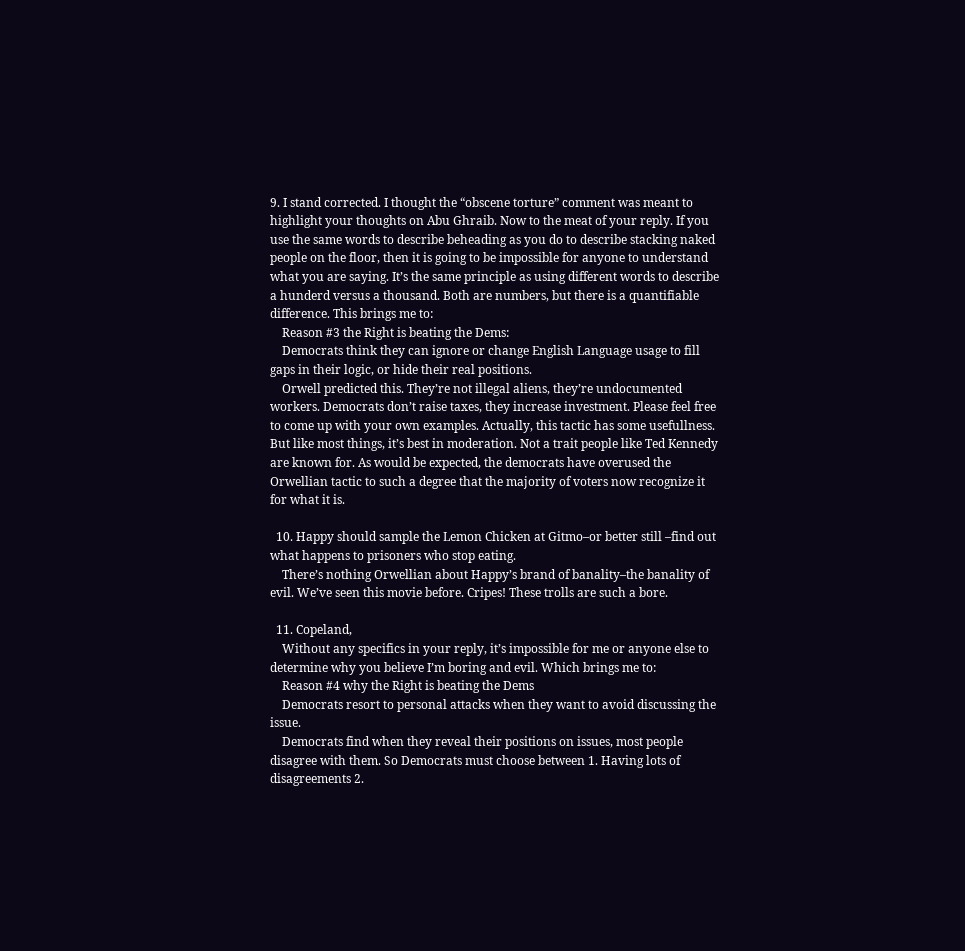9. I stand corrected. I thought the “obscene torture” comment was meant to highlight your thoughts on Abu Ghraib. Now to the meat of your reply. If you use the same words to describe beheading as you do to describe stacking naked people on the floor, then it is going to be impossible for anyone to understand what you are saying. It’s the same principle as using different words to describe a hunderd versus a thousand. Both are numbers, but there is a quantifiable difference. This brings me to:
    Reason #3 the Right is beating the Dems:
    Democrats think they can ignore or change English Language usage to fill gaps in their logic, or hide their real positions.
    Orwell predicted this. They’re not illegal aliens, they’re undocumented workers. Democrats don’t raise taxes, they increase investment. Please feel free to come up with your own examples. Actually, this tactic has some usefullness. But like most things, it’s best in moderation. Not a trait people like Ted Kennedy are known for. As would be expected, the democrats have overused the Orwellian tactic to such a degree that the majority of voters now recognize it for what it is.

  10. Happy should sample the Lemon Chicken at Gitmo–or better still –find out what happens to prisoners who stop eating.
    There’s nothing Orwellian about Happy’s brand of banality–the banality of evil. We’ve seen this movie before. Cripes! These trolls are such a bore.

  11. Copeland,
    Without any specifics in your reply, it’s impossible for me or anyone else to determine why you believe I’m boring and evil. Which brings me to:
    Reason #4 why the Right is beating the Dems
    Democrats resort to personal attacks when they want to avoid discussing the issue.
    Democrats find when they reveal their positions on issues, most people disagree with them. So Democrats must choose between 1. Having lots of disagreements 2.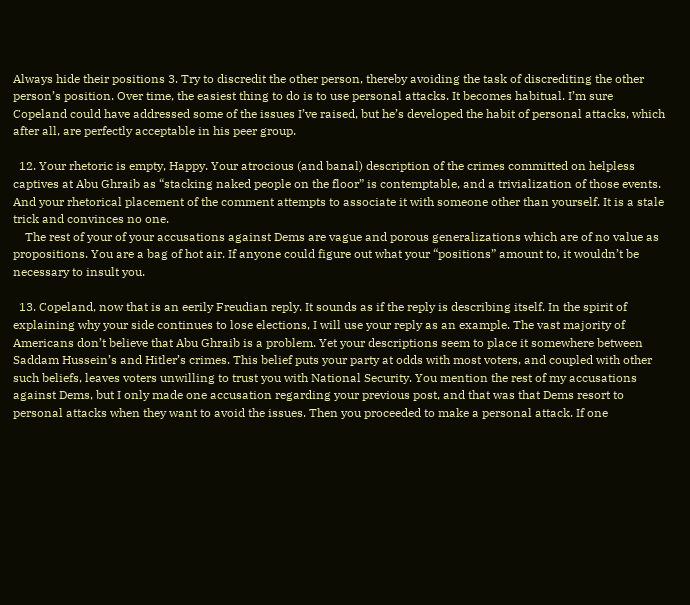Always hide their positions 3. Try to discredit the other person, thereby avoiding the task of discrediting the other person’s position. Over time, the easiest thing to do is to use personal attacks. It becomes habitual. I’m sure Copeland could have addressed some of the issues I’ve raised, but he’s developed the habit of personal attacks, which after all, are perfectly acceptable in his peer group.

  12. Your rhetoric is empty, Happy. Your atrocious (and banal) description of the crimes committed on helpless captives at Abu Ghraib as “stacking naked people on the floor” is contemptable, and a trivialization of those events. And your rhetorical placement of the comment attempts to associate it with someone other than yourself. It is a stale trick and convinces no one.
    The rest of your of your accusations against Dems are vague and porous generalizations which are of no value as propositions. You are a bag of hot air. If anyone could figure out what your “positions” amount to, it wouldn’t be necessary to insult you.

  13. Copeland, now that is an eerily Freudian reply. It sounds as if the reply is describing itself. In the spirit of explaining why your side continues to lose elections, I will use your reply as an example. The vast majority of Americans don’t believe that Abu Ghraib is a problem. Yet your descriptions seem to place it somewhere between Saddam Hussein’s and Hitler’s crimes. This belief puts your party at odds with most voters, and coupled with other such beliefs, leaves voters unwilling to trust you with National Security. You mention the rest of my accusations against Dems, but I only made one accusation regarding your previous post, and that was that Dems resort to personal attacks when they want to avoid the issues. Then you proceeded to make a personal attack. If one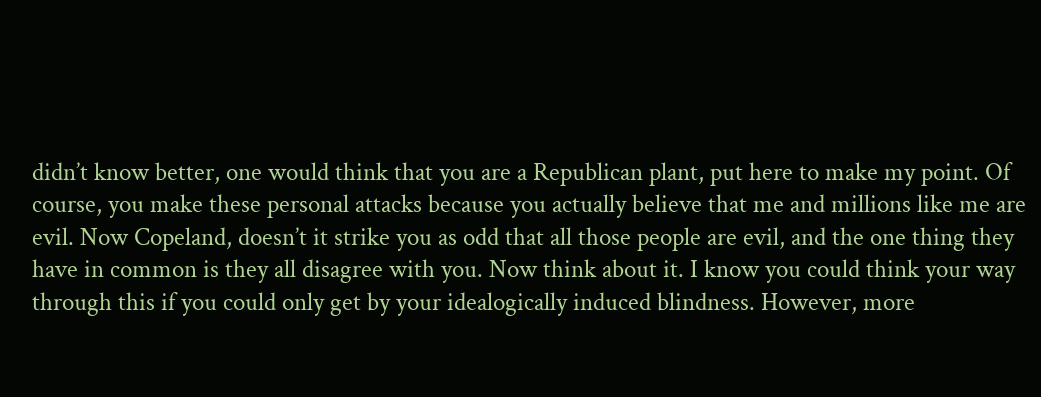didn’t know better, one would think that you are a Republican plant, put here to make my point. Of course, you make these personal attacks because you actually believe that me and millions like me are evil. Now Copeland, doesn’t it strike you as odd that all those people are evil, and the one thing they have in common is they all disagree with you. Now think about it. I know you could think your way through this if you could only get by your idealogically induced blindness. However, more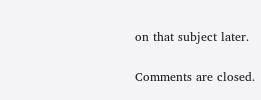on that subject later.

Comments are closed.